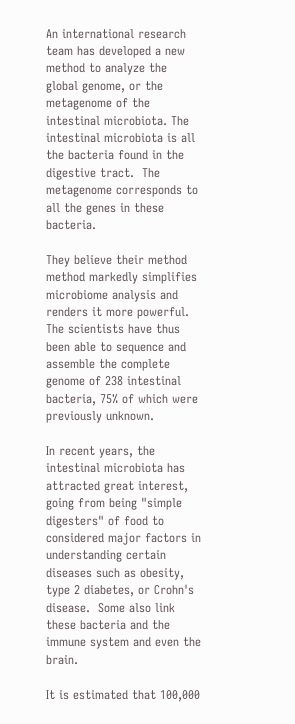An international research team has developed a new method to analyze the global genome, or the metagenome of the intestinal microbiota. The intestinal microbiota is all the bacteria found in the digestive tract.  The metagenome corresponds to all the genes in these bacteria.

They believe their method method markedly simplifies microbiome analysis and renders it more powerful.  The scientists have thus been able to sequence and assemble the complete genome of 238 intestinal bacteria, 75% of which were previously unknown.

In recent years, the intestinal microbiota has attracted great interest, going from being "simple digesters" of food to considered major factors in understanding certain diseases such as obesity, type 2 diabetes, or Crohn's disease.  Some also link these bacteria and the immune system and even the brain.

It is estimated that 100,000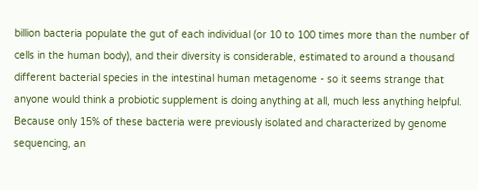billion bacteria populate the gut of each individual (or 10 to 100 times more than the number of cells in the human body), and their diversity is considerable, estimated to around a thousand different bacterial species in the intestinal human metagenome - so it seems strange that anyone would think a probiotic supplement is doing anything at all, much less anything helpful.  Because only 15% of these bacteria were previously isolated and characterized by genome sequencing, an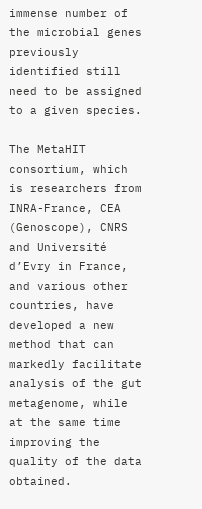immense number of the microbial genes previously identified still need to be assigned to a given species.

The MetaHIT consortium, which is researchers from INRA-France, CEA (Genoscope), CNRS and Université d’Evry in France, and various other countries, have developed a new method that can markedly facilitate analysis of the gut metagenome, while at the same time improving the quality of the data obtained.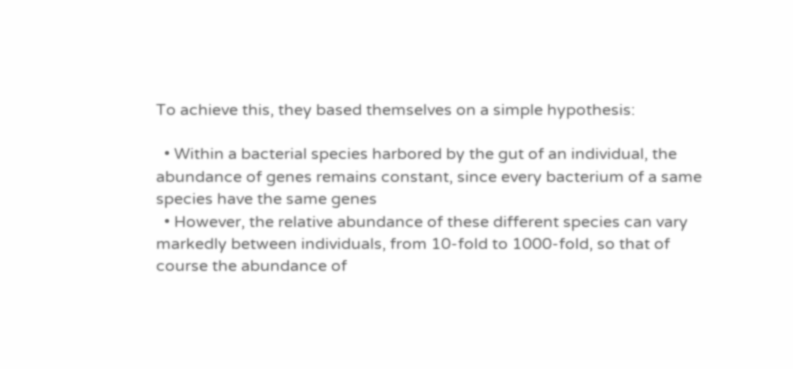To achieve this, they based themselves on a simple hypothesis:

  • Within a bacterial species harbored by the gut of an individual, the abundance of genes remains constant, since every bacterium of a same species have the same genes
  • However, the relative abundance of these different species can vary markedly between individuals, from 10-fold to 1000-fold, so that of course the abundance of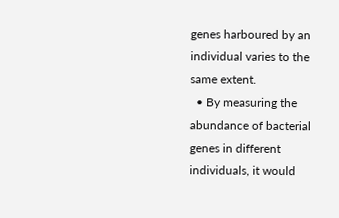genes harboured by an individual varies to the same extent.
  • By measuring the abundance of bacterial genes in different individuals, it would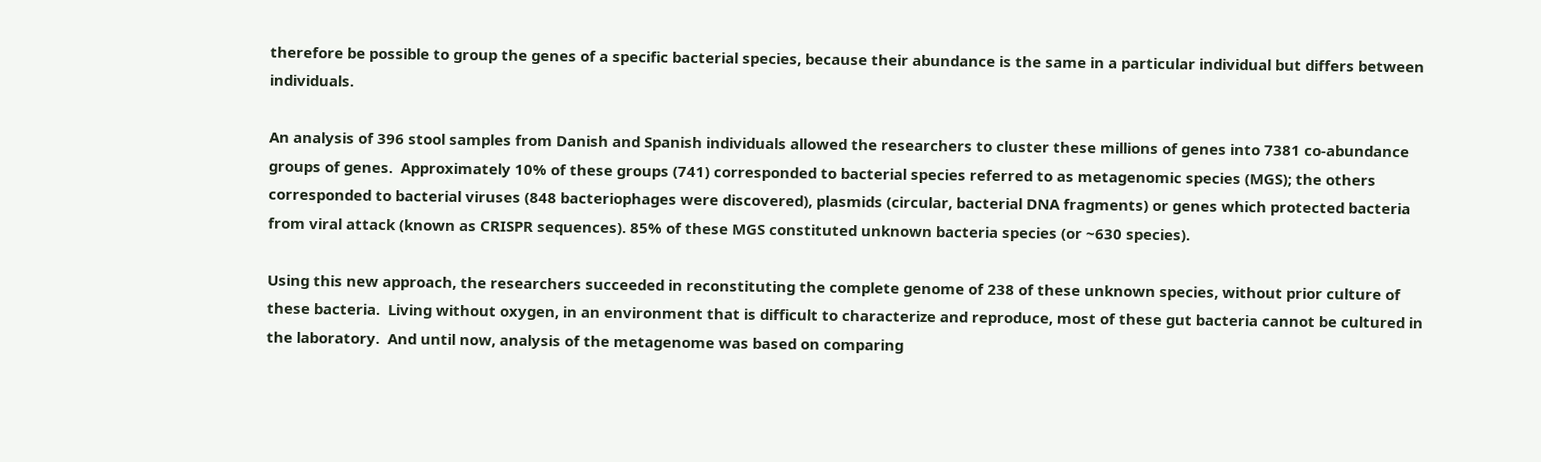therefore be possible to group the genes of a specific bacterial species, because their abundance is the same in a particular individual but differs between individuals.

An analysis of 396 stool samples from Danish and Spanish individuals allowed the researchers to cluster these millions of genes into 7381 co-abundance groups of genes.  Approximately 10% of these groups (741) corresponded to bacterial species referred to as metagenomic species (MGS); the others corresponded to bacterial viruses (848 bacteriophages were discovered), plasmids (circular, bacterial DNA fragments) or genes which protected bacteria from viral attack (known as CRISPR sequences). 85% of these MGS constituted unknown bacteria species (or ~630 species).

Using this new approach, the researchers succeeded in reconstituting the complete genome of 238 of these unknown species, without prior culture of these bacteria.  Living without oxygen, in an environment that is difficult to characterize and reproduce, most of these gut bacteria cannot be cultured in the laboratory.  And until now, analysis of the metagenome was based on comparing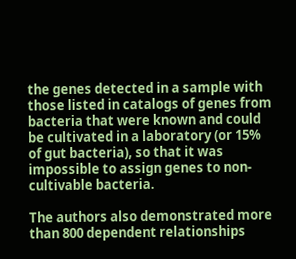the genes detected in a sample with those listed in catalogs of genes from bacteria that were known and could be cultivated in a laboratory (or 15% of gut bacteria), so that it was impossible to assign genes to non-cultivable bacteria.

The authors also demonstrated more than 800 dependent relationships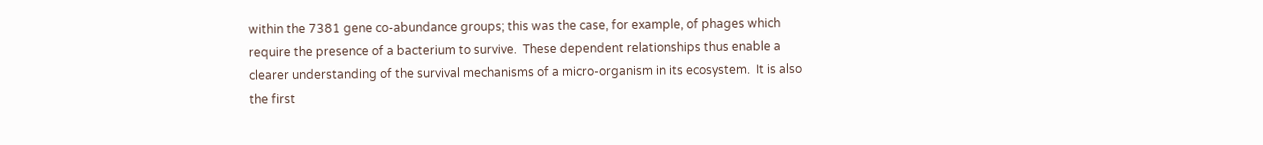within the 7381 gene co-abundance groups; this was the case, for example, of phages which require the presence of a bacterium to survive.  These dependent relationships thus enable a clearer understanding of the survival mechanisms of a micro-organism in its ecosystem.  It is also the first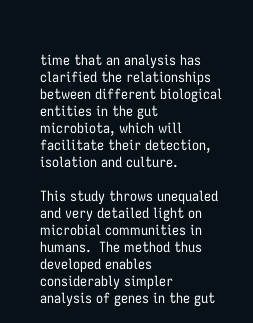time that an analysis has clarified the relationships between different biological entities in the gut microbiota, which will facilitate their detection, isolation and culture.

This study throws unequaled and very detailed light on microbial communities in humans.  The method thus developed enables considerably simpler analysis of genes in the gut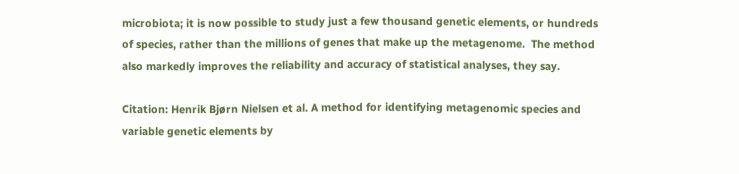microbiota; it is now possible to study just a few thousand genetic elements, or hundreds of species, rather than the millions of genes that make up the metagenome.  The method also markedly improves the reliability and accuracy of statistical analyses, they say.

Citation: Henrik Bjørn Nielsen et al. A method for identifying metagenomic species and variable genetic elements by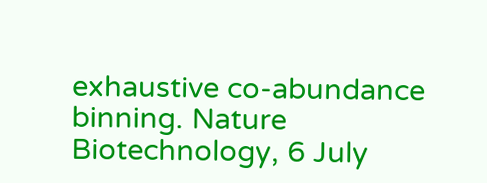exhaustive co-abundance binning. Nature Biotechnology, 6 July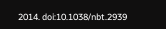2014. doi:10.1038/nbt.2939